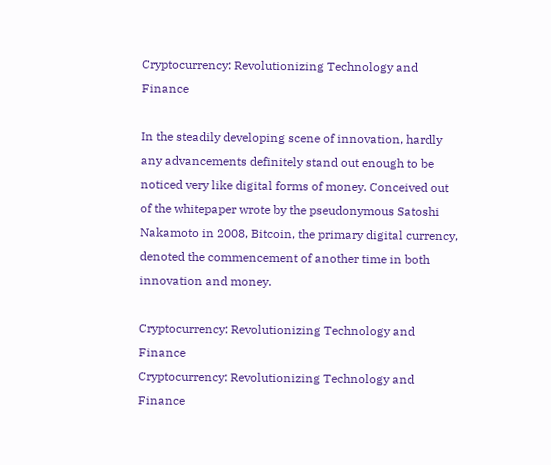Cryptocurrency: Revolutionizing Technology and Finance

In the steadily developing scene of innovation, hardly any advancements definitely stand out enough to be noticed very like digital forms of money. Conceived out of the whitepaper wrote by the pseudonymous Satoshi Nakamoto in 2008, Bitcoin, the primary digital currency, denoted the commencement of another time in both innovation and money.

Cryptocurrency: Revolutionizing Technology and Finance
Cryptocurrency: Revolutionizing Technology and Finance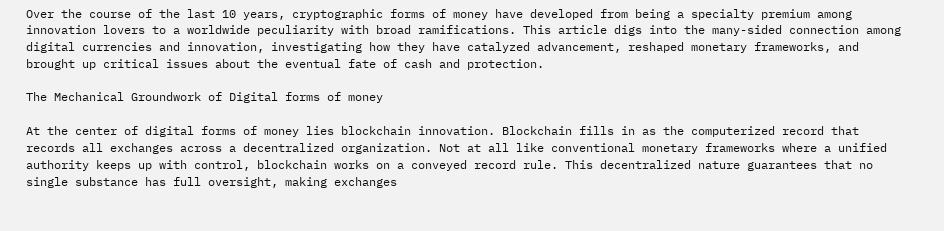Over the course of the last 10 years, cryptographic forms of money have developed from being a specialty premium among innovation lovers to a worldwide peculiarity with broad ramifications. This article digs into the many-sided connection among digital currencies and innovation, investigating how they have catalyzed advancement, reshaped monetary frameworks, and brought up critical issues about the eventual fate of cash and protection.

The Mechanical Groundwork of Digital forms of money

At the center of digital forms of money lies blockchain innovation. Blockchain fills in as the computerized record that records all exchanges across a decentralized organization. Not at all like conventional monetary frameworks where a unified authority keeps up with control, blockchain works on a conveyed record rule. This decentralized nature guarantees that no single substance has full oversight, making exchanges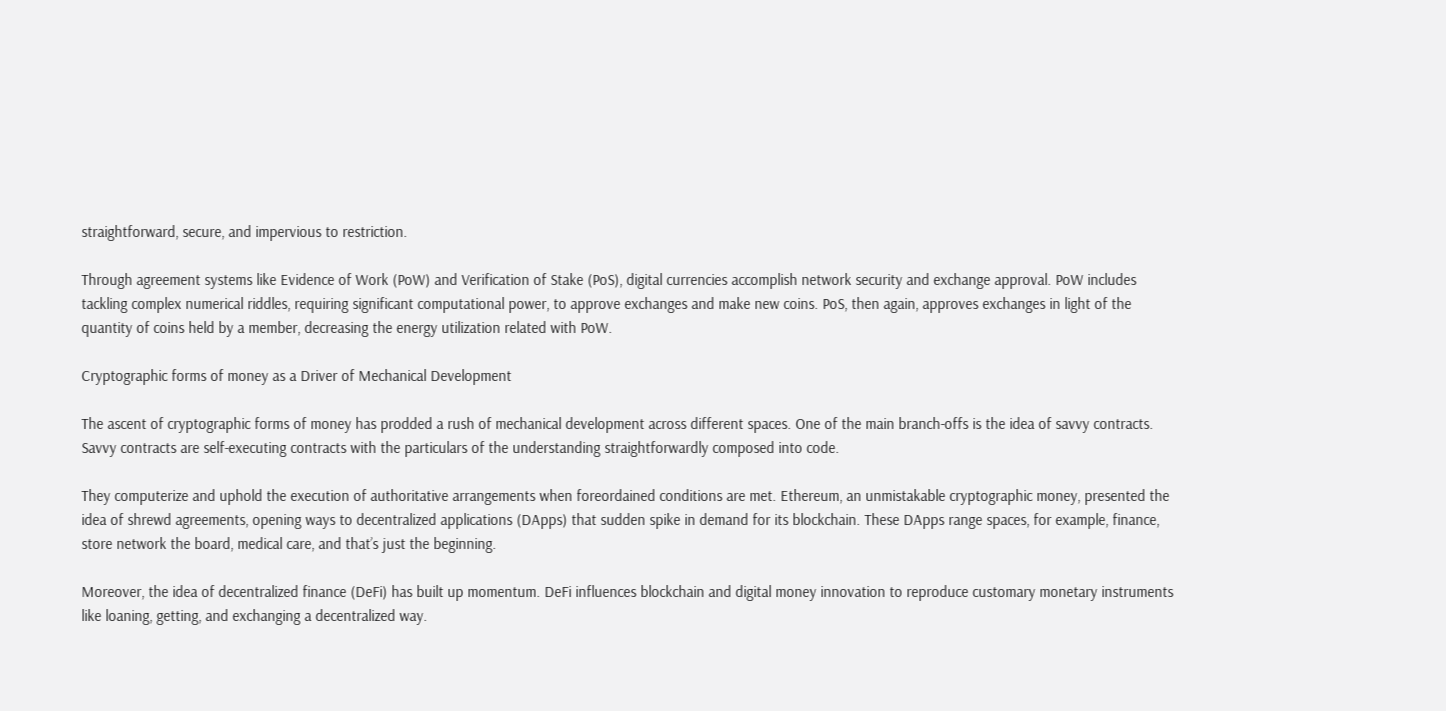straightforward, secure, and impervious to restriction.

Through agreement systems like Evidence of Work (PoW) and Verification of Stake (PoS), digital currencies accomplish network security and exchange approval. PoW includes tackling complex numerical riddles, requiring significant computational power, to approve exchanges and make new coins. PoS, then again, approves exchanges in light of the quantity of coins held by a member, decreasing the energy utilization related with PoW.

Cryptographic forms of money as a Driver of Mechanical Development

The ascent of cryptographic forms of money has prodded a rush of mechanical development across different spaces. One of the main branch-offs is the idea of savvy contracts. Savvy contracts are self-executing contracts with the particulars of the understanding straightforwardly composed into code.

They computerize and uphold the execution of authoritative arrangements when foreordained conditions are met. Ethereum, an unmistakable cryptographic money, presented the idea of shrewd agreements, opening ways to decentralized applications (DApps) that sudden spike in demand for its blockchain. These DApps range spaces, for example, finance, store network the board, medical care, and that’s just the beginning.

Moreover, the idea of decentralized finance (DeFi) has built up momentum. DeFi influences blockchain and digital money innovation to reproduce customary monetary instruments like loaning, getting, and exchanging a decentralized way.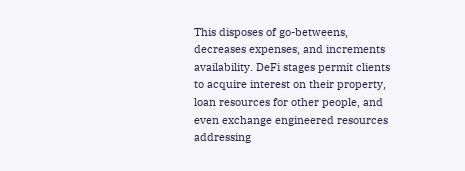This disposes of go-betweens, decreases expenses, and increments availability. DeFi stages permit clients to acquire interest on their property, loan resources for other people, and even exchange engineered resources addressing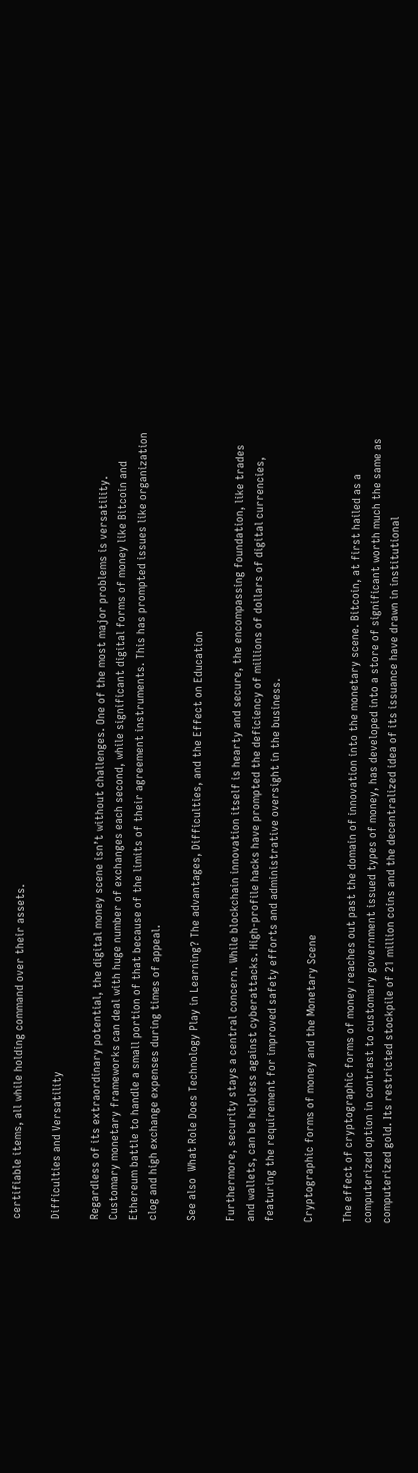certifiable items, all while holding command over their assets.

Difficulties and Versatility

Regardless of its extraordinary potential, the digital money scene isn’t without challenges. One of the most major problems is versatility. Customary monetary frameworks can deal with huge number of exchanges each second, while significant digital forms of money like Bitcoin and Ethereum battle to handle a small portion of that because of the limits of their agreement instruments. This has prompted issues like organization clog and high exchange expenses during times of appeal.

See also  What Role Does Technology Play in Learning? The advantages, Difficulties, and the Effect on Education

Furthermore, security stays a central concern. While blockchain innovation itself is hearty and secure, the encompassing foundation, like trades and wallets, can be helpless against cyberattacks. High-profile hacks have prompted the deficiency of millions of dollars of digital currencies, featuring the requirement for improved safety efforts and administrative oversight in the business.

Cryptographic forms of money and the Monetary Scene

The effect of cryptographic forms of money reaches out past the domain of innovation into the monetary scene. Bitcoin, at first hailed as a computerized option in contrast to customary government issued types of money, has developed into a store of significant worth much the same as computerized gold. Its restricted stockpile of 21 million coins and the decentralized idea of its issuance have drawn in institutional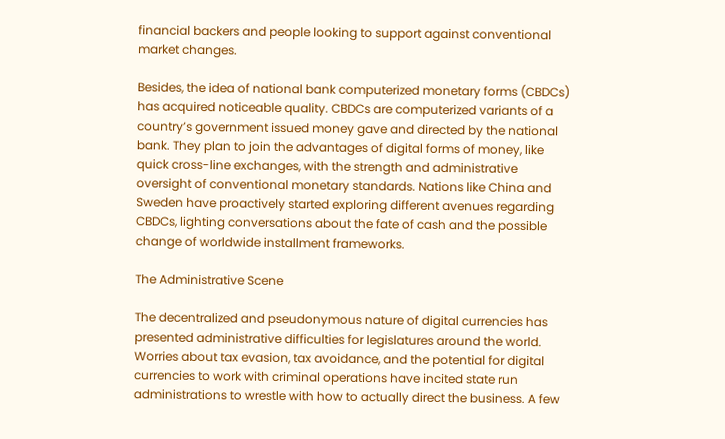financial backers and people looking to support against conventional market changes.

Besides, the idea of national bank computerized monetary forms (CBDCs) has acquired noticeable quality. CBDCs are computerized variants of a country’s government issued money gave and directed by the national bank. They plan to join the advantages of digital forms of money, like quick cross-line exchanges, with the strength and administrative oversight of conventional monetary standards. Nations like China and Sweden have proactively started exploring different avenues regarding CBDCs, lighting conversations about the fate of cash and the possible change of worldwide installment frameworks.

The Administrative Scene

The decentralized and pseudonymous nature of digital currencies has presented administrative difficulties for legislatures around the world. Worries about tax evasion, tax avoidance, and the potential for digital currencies to work with criminal operations have incited state run administrations to wrestle with how to actually direct the business. A few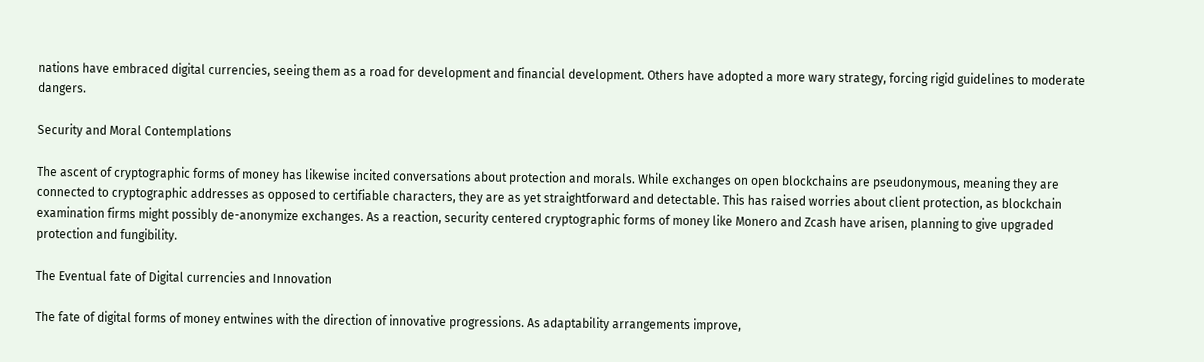nations have embraced digital currencies, seeing them as a road for development and financial development. Others have adopted a more wary strategy, forcing rigid guidelines to moderate dangers.

Security and Moral Contemplations

The ascent of cryptographic forms of money has likewise incited conversations about protection and morals. While exchanges on open blockchains are pseudonymous, meaning they are connected to cryptographic addresses as opposed to certifiable characters, they are as yet straightforward and detectable. This has raised worries about client protection, as blockchain examination firms might possibly de-anonymize exchanges. As a reaction, security centered cryptographic forms of money like Monero and Zcash have arisen, planning to give upgraded protection and fungibility.

The Eventual fate of Digital currencies and Innovation

The fate of digital forms of money entwines with the direction of innovative progressions. As adaptability arrangements improve,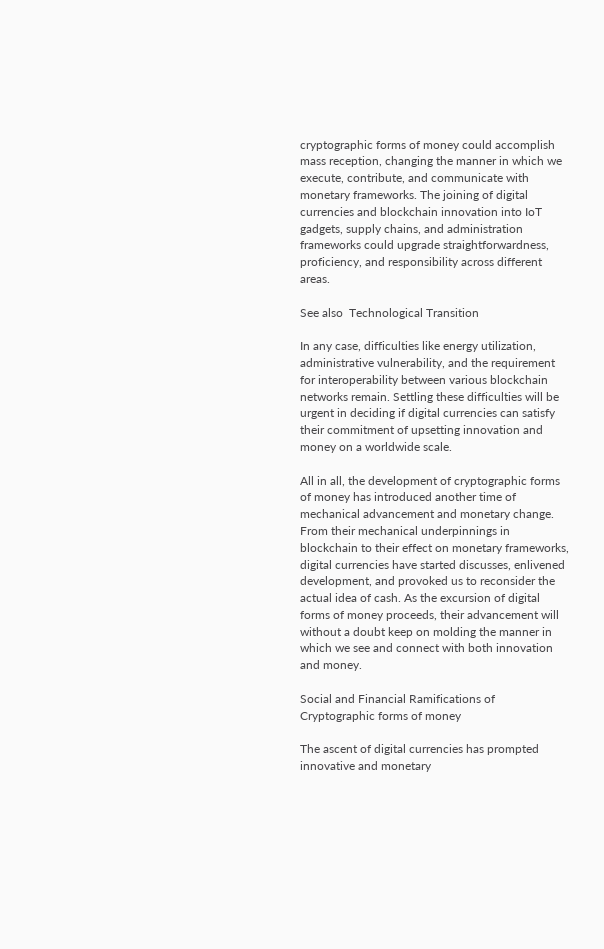cryptographic forms of money could accomplish mass reception, changing the manner in which we execute, contribute, and communicate with monetary frameworks. The joining of digital currencies and blockchain innovation into IoT gadgets, supply chains, and administration frameworks could upgrade straightforwardness, proficiency, and responsibility across different areas.

See also  Technological Transition

In any case, difficulties like energy utilization, administrative vulnerability, and the requirement for interoperability between various blockchain networks remain. Settling these difficulties will be urgent in deciding if digital currencies can satisfy their commitment of upsetting innovation and money on a worldwide scale.

All in all, the development of cryptographic forms of money has introduced another time of mechanical advancement and monetary change. From their mechanical underpinnings in blockchain to their effect on monetary frameworks, digital currencies have started discusses, enlivened development, and provoked us to reconsider the actual idea of cash. As the excursion of digital forms of money proceeds, their advancement will without a doubt keep on molding the manner in which we see and connect with both innovation and money.

Social and Financial Ramifications of Cryptographic forms of money

The ascent of digital currencies has prompted innovative and monetary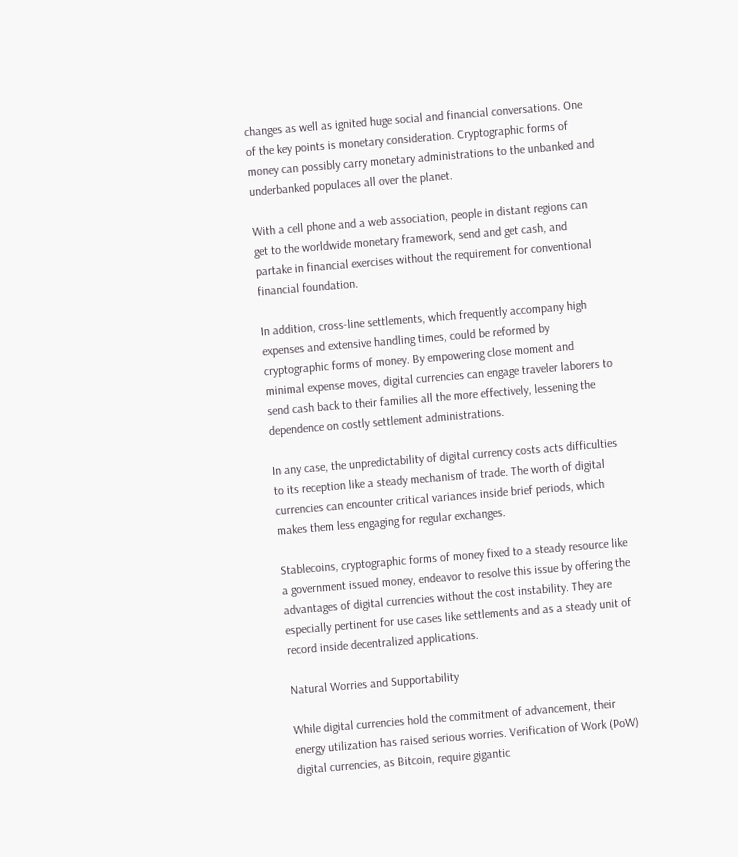changes as well as ignited huge social and financial conversations. One of the key points is monetary consideration. Cryptographic forms of money can possibly carry monetary administrations to the unbanked and underbanked populaces all over the planet.

With a cell phone and a web association, people in distant regions can get to the worldwide monetary framework, send and get cash, and partake in financial exercises without the requirement for conventional financial foundation.

In addition, cross-line settlements, which frequently accompany high expenses and extensive handling times, could be reformed by cryptographic forms of money. By empowering close moment and minimal expense moves, digital currencies can engage traveler laborers to send cash back to their families all the more effectively, lessening the dependence on costly settlement administrations.

In any case, the unpredictability of digital currency costs acts difficulties to its reception like a steady mechanism of trade. The worth of digital currencies can encounter critical variances inside brief periods, which makes them less engaging for regular exchanges.

Stablecoins, cryptographic forms of money fixed to a steady resource like a government issued money, endeavor to resolve this issue by offering the advantages of digital currencies without the cost instability. They are especially pertinent for use cases like settlements and as a steady unit of record inside decentralized applications.

Natural Worries and Supportability

While digital currencies hold the commitment of advancement, their energy utilization has raised serious worries. Verification of Work (PoW) digital currencies, as Bitcoin, require gigantic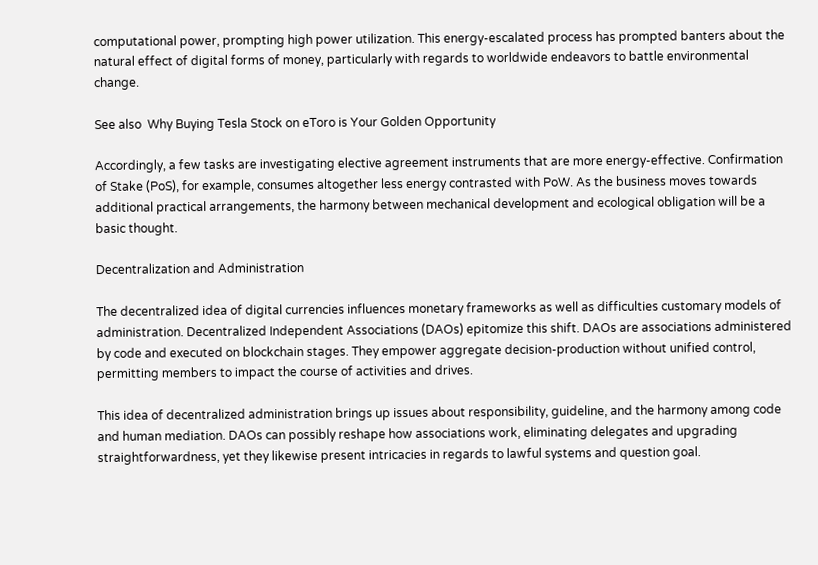computational power, prompting high power utilization. This energy-escalated process has prompted banters about the natural effect of digital forms of money, particularly with regards to worldwide endeavors to battle environmental change.

See also  Why Buying Tesla Stock on eToro is Your Golden Opportunity

Accordingly, a few tasks are investigating elective agreement instruments that are more energy-effective. Confirmation of Stake (PoS), for example, consumes altogether less energy contrasted with PoW. As the business moves towards additional practical arrangements, the harmony between mechanical development and ecological obligation will be a basic thought.

Decentralization and Administration

The decentralized idea of digital currencies influences monetary frameworks as well as difficulties customary models of administration. Decentralized Independent Associations (DAOs) epitomize this shift. DAOs are associations administered by code and executed on blockchain stages. They empower aggregate decision-production without unified control, permitting members to impact the course of activities and drives.

This idea of decentralized administration brings up issues about responsibility, guideline, and the harmony among code and human mediation. DAOs can possibly reshape how associations work, eliminating delegates and upgrading straightforwardness, yet they likewise present intricacies in regards to lawful systems and question goal.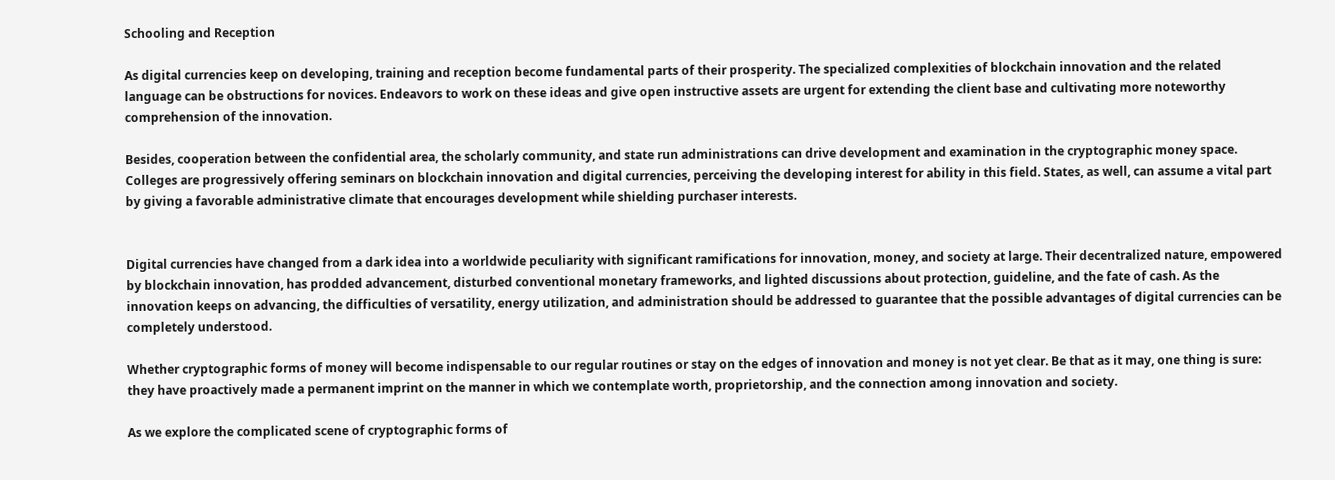Schooling and Reception

As digital currencies keep on developing, training and reception become fundamental parts of their prosperity. The specialized complexities of blockchain innovation and the related language can be obstructions for novices. Endeavors to work on these ideas and give open instructive assets are urgent for extending the client base and cultivating more noteworthy comprehension of the innovation.

Besides, cooperation between the confidential area, the scholarly community, and state run administrations can drive development and examination in the cryptographic money space. Colleges are progressively offering seminars on blockchain innovation and digital currencies, perceiving the developing interest for ability in this field. States, as well, can assume a vital part by giving a favorable administrative climate that encourages development while shielding purchaser interests.


Digital currencies have changed from a dark idea into a worldwide peculiarity with significant ramifications for innovation, money, and society at large. Their decentralized nature, empowered by blockchain innovation, has prodded advancement, disturbed conventional monetary frameworks, and lighted discussions about protection, guideline, and the fate of cash. As the innovation keeps on advancing, the difficulties of versatility, energy utilization, and administration should be addressed to guarantee that the possible advantages of digital currencies can be completely understood.

Whether cryptographic forms of money will become indispensable to our regular routines or stay on the edges of innovation and money is not yet clear. Be that as it may, one thing is sure: they have proactively made a permanent imprint on the manner in which we contemplate worth, proprietorship, and the connection among innovation and society.

As we explore the complicated scene of cryptographic forms of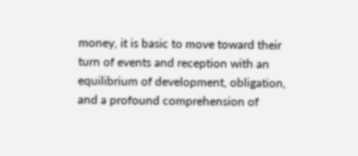money, it is basic to move toward their turn of events and reception with an equilibrium of development, obligation, and a profound comprehension of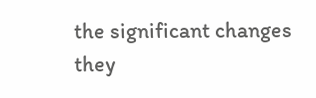the significant changes they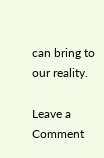can bring to our reality.

Leave a Comment